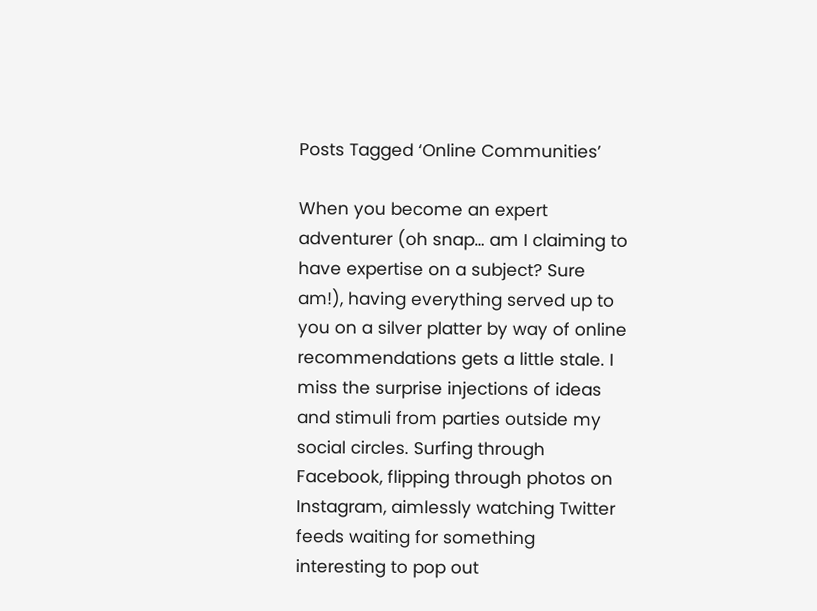Posts Tagged ‘Online Communities’

When you become an expert adventurer (oh snap… am I claiming to have expertise on a subject? Sure am!), having everything served up to you on a silver platter by way of online recommendations gets a little stale. I miss the surprise injections of ideas and stimuli from parties outside my social circles. Surfing through Facebook, flipping through photos on Instagram, aimlessly watching Twitter feeds waiting for something interesting to pop out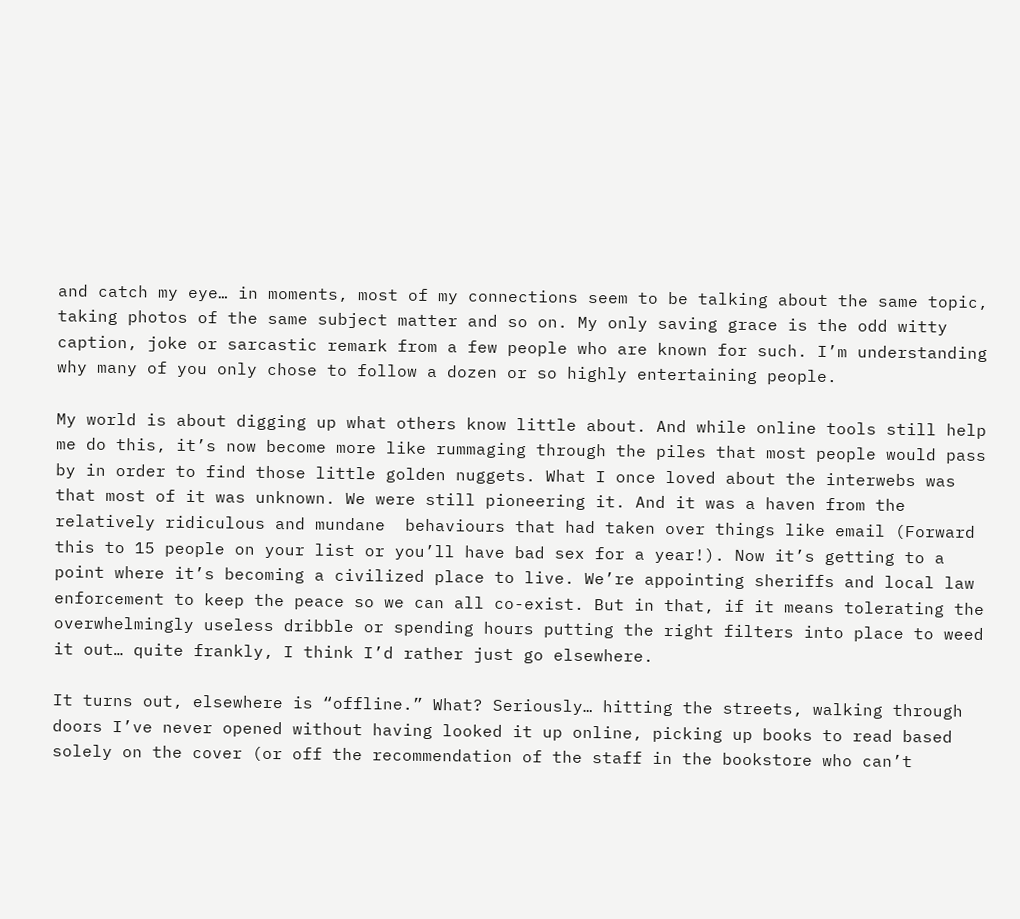and catch my eye… in moments, most of my connections seem to be talking about the same topic, taking photos of the same subject matter and so on. My only saving grace is the odd witty caption, joke or sarcastic remark from a few people who are known for such. I’m understanding why many of you only chose to follow a dozen or so highly entertaining people.

My world is about digging up what others know little about. And while online tools still help me do this, it’s now become more like rummaging through the piles that most people would pass by in order to find those little golden nuggets. What I once loved about the interwebs was that most of it was unknown. We were still pioneering it. And it was a haven from the relatively ridiculous and mundane  behaviours that had taken over things like email (Forward this to 15 people on your list or you’ll have bad sex for a year!). Now it’s getting to a point where it’s becoming a civilized place to live. We’re appointing sheriffs and local law enforcement to keep the peace so we can all co-exist. But in that, if it means tolerating the overwhelmingly useless dribble or spending hours putting the right filters into place to weed it out… quite frankly, I think I’d rather just go elsewhere.

It turns out, elsewhere is “offline.” What? Seriously… hitting the streets, walking through doors I’ve never opened without having looked it up online, picking up books to read based solely on the cover (or off the recommendation of the staff in the bookstore who can’t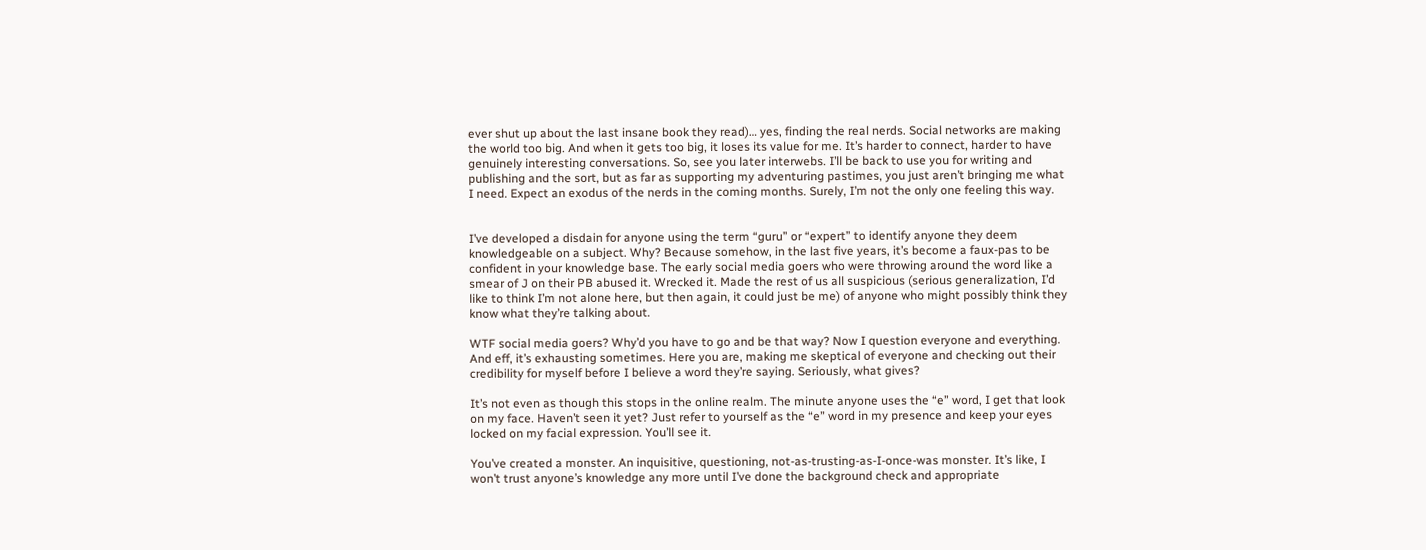ever shut up about the last insane book they read)… yes, finding the real nerds. Social networks are making the world too big. And when it gets too big, it loses its value for me. It’s harder to connect, harder to have genuinely interesting conversations. So, see you later interwebs. I’ll be back to use you for writing and publishing and the sort, but as far as supporting my adventuring pastimes, you just aren’t bringing me what I need. Expect an exodus of the nerds in the coming months. Surely, I’m not the only one feeling this way.


I’ve developed a disdain for anyone using the term “guru” or “expert” to identify anyone they deem knowledgeable on a subject. Why? Because somehow, in the last five years, it’s become a faux-pas to be confident in your knowledge base. The early social media goers who were throwing around the word like a smear of J on their PB abused it. Wrecked it. Made the rest of us all suspicious (serious generalization, I’d like to think I’m not alone here, but then again, it could just be me) of anyone who might possibly think they know what they’re talking about.

WTF social media goers? Why’d you have to go and be that way? Now I question everyone and everything. And eff, it’s exhausting sometimes. Here you are, making me skeptical of everyone and checking out their credibility for myself before I believe a word they’re saying. Seriously, what gives?

It’s not even as though this stops in the online realm. The minute anyone uses the “e” word, I get that look on my face. Haven’t seen it yet? Just refer to yourself as the “e” word in my presence and keep your eyes locked on my facial expression. You’ll see it.

You’ve created a monster. An inquisitive, questioning, not-as-trusting-as-I-once-was monster. It’s like, I won’t trust anyone’s knowledge any more until I’ve done the background check and appropriate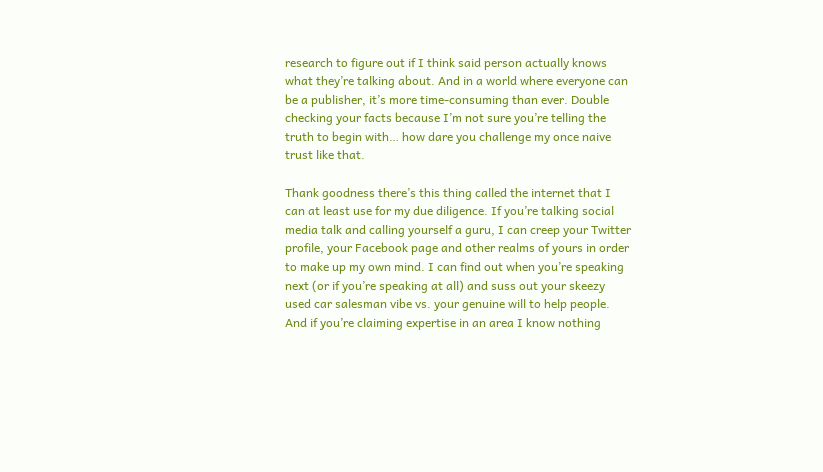research to figure out if I think said person actually knows what they’re talking about. And in a world where everyone can be a publisher, it’s more time-consuming than ever. Double checking your facts because I’m not sure you’re telling the truth to begin with… how dare you challenge my once naive trust like that.

Thank goodness there’s this thing called the internet that I can at least use for my due diligence. If you’re talking social media talk and calling yourself a guru, I can creep your Twitter profile, your Facebook page and other realms of yours in order to make up my own mind. I can find out when you’re speaking next (or if you’re speaking at all) and suss out your skeezy used car salesman vibe vs. your genuine will to help people. And if you’re claiming expertise in an area I know nothing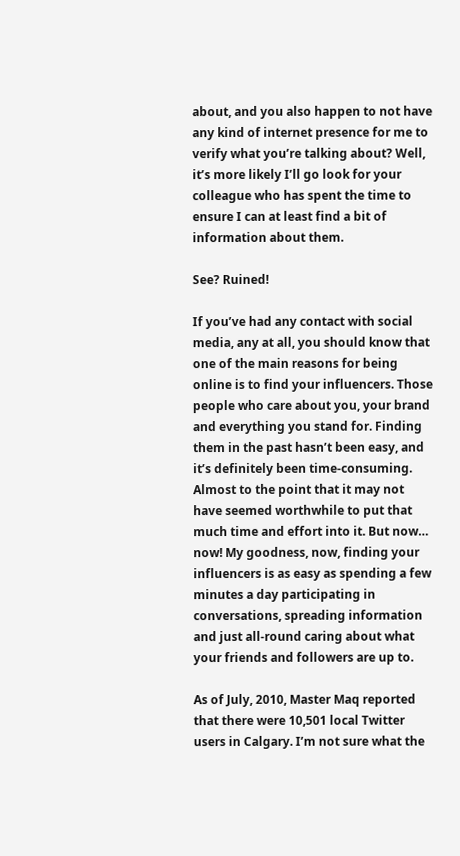about, and you also happen to not have any kind of internet presence for me to verify what you’re talking about? Well, it’s more likely I’ll go look for your colleague who has spent the time to ensure I can at least find a bit of information about them.

See? Ruined!

If you’ve had any contact with social media, any at all, you should know that one of the main reasons for being online is to find your influencers. Those people who care about you, your brand and everything you stand for. Finding them in the past hasn’t been easy, and it’s definitely been time-consuming. Almost to the point that it may not have seemed worthwhile to put that much time and effort into it. But now… now! My goodness, now, finding your influencers is as easy as spending a few minutes a day participating in conversations, spreading information and just all-round caring about what your friends and followers are up to.

As of July, 2010, Master Maq reported that there were 10,501 local Twitter users in Calgary. I’m not sure what the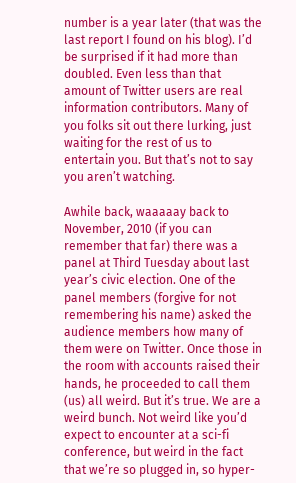number is a year later (that was the last report I found on his blog). I’d be surprised if it had more than doubled. Even less than that amount of Twitter users are real information contributors. Many of you folks sit out there lurking, just waiting for the rest of us to entertain you. But that’s not to say you aren’t watching.

Awhile back, waaaaay back to November, 2010 (if you can remember that far) there was a panel at Third Tuesday about last year’s civic election. One of the panel members (forgive for not remembering his name) asked the audience members how many of them were on Twitter. Once those in the room with accounts raised their hands, he proceeded to call them (us) all weird. But it’s true. We are a weird bunch. Not weird like you’d expect to encounter at a sci-fi conference, but weird in the fact that we’re so plugged in, so hyper-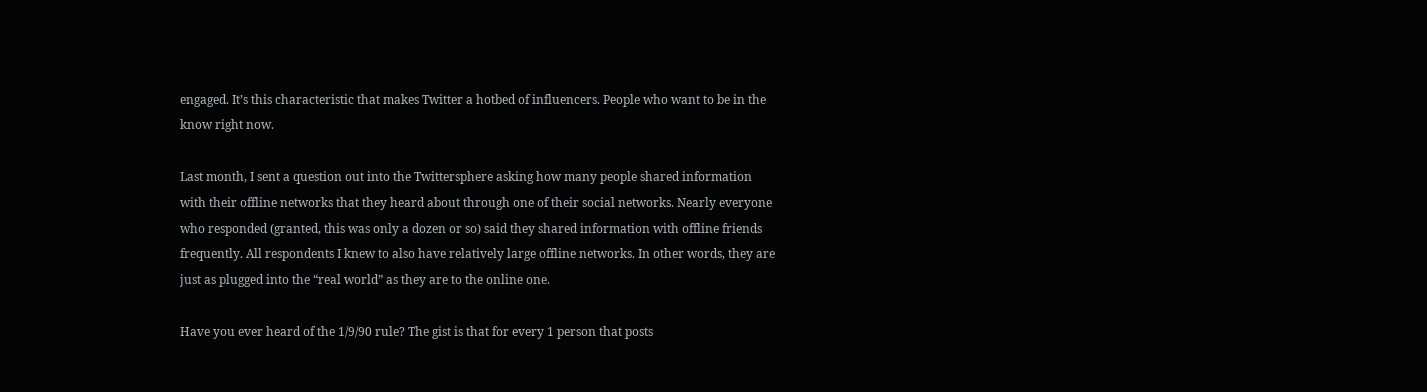engaged. It’s this characteristic that makes Twitter a hotbed of influencers. People who want to be in the know right now.

Last month, I sent a question out into the Twittersphere asking how many people shared information with their offline networks that they heard about through one of their social networks. Nearly everyone who responded (granted, this was only a dozen or so) said they shared information with offline friends frequently. All respondents I knew to also have relatively large offline networks. In other words, they are just as plugged into the “real world” as they are to the online one.

Have you ever heard of the 1/9/90 rule? The gist is that for every 1 person that posts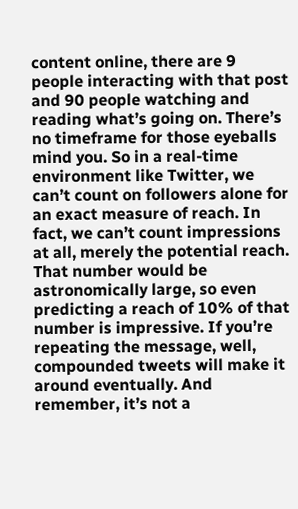content online, there are 9 people interacting with that post and 90 people watching and reading what’s going on. There’s no timeframe for those eyeballs mind you. So in a real-time environment like Twitter, we can’t count on followers alone for an exact measure of reach. In fact, we can’t count impressions at all, merely the potential reach. That number would be astronomically large, so even predicting a reach of 10% of that number is impressive. If you’re repeating the message, well, compounded tweets will make it around eventually. And remember, it’s not a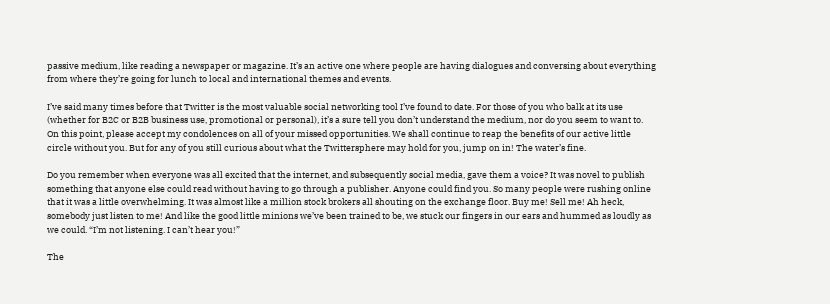passive medium, like reading a newspaper or magazine. It’s an active one where people are having dialogues and conversing about everything from where they’re going for lunch to local and international themes and events.

I’ve said many times before that Twitter is the most valuable social networking tool I’ve found to date. For those of you who balk at its use (whether for B2C or B2B business use, promotional or personal), it’s a sure tell you don’t understand the medium, nor do you seem to want to. On this point, please accept my condolences on all of your missed opportunities. We shall continue to reap the benefits of our active little circle without you. But for any of you still curious about what the Twittersphere may hold for you, jump on in! The water’s fine.

Do you remember when everyone was all excited that the internet, and subsequently social media, gave them a voice? It was novel to publish something that anyone else could read without having to go through a publisher. Anyone could find you. So many people were rushing online that it was a little overwhelming. It was almost like a million stock brokers all shouting on the exchange floor. Buy me! Sell me! Ah heck, somebody just listen to me! And like the good little minions we’ve been trained to be, we stuck our fingers in our ears and hummed as loudly as we could. “I’m not listening. I can’t hear you!”

The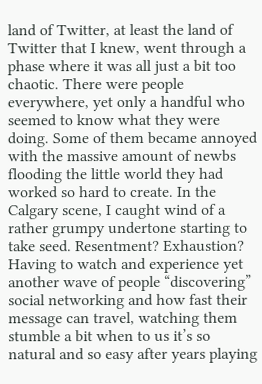land of Twitter, at least the land of Twitter that I knew, went through a phase where it was all just a bit too chaotic. There were people everywhere, yet only a handful who seemed to know what they were doing. Some of them became annoyed with the massive amount of newbs flooding the little world they had worked so hard to create. In the Calgary scene, I caught wind of a rather grumpy undertone starting to take seed. Resentment? Exhaustion? Having to watch and experience yet another wave of people “discovering” social networking and how fast their message can travel, watching them stumble a bit when to us it’s so natural and so easy after years playing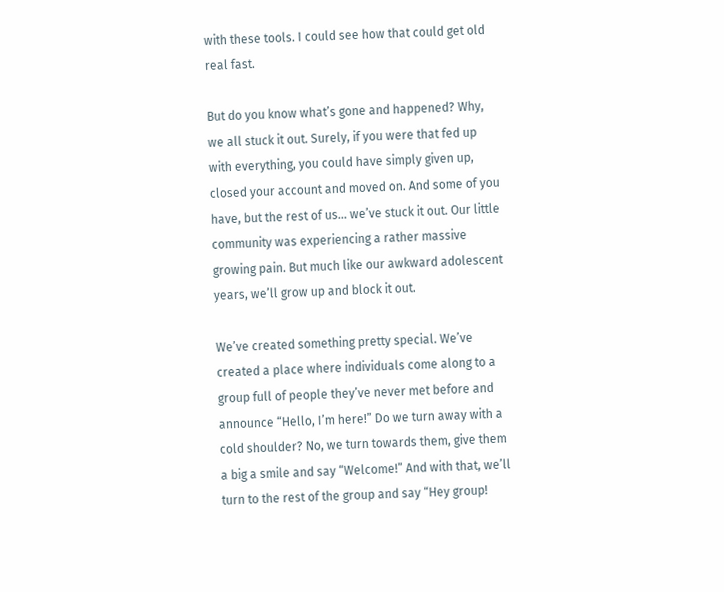with these tools. I could see how that could get old real fast.

But do you know what’s gone and happened? Why, we all stuck it out. Surely, if you were that fed up with everything, you could have simply given up, closed your account and moved on. And some of you have, but the rest of us… we’ve stuck it out. Our little community was experiencing a rather massive growing pain. But much like our awkward adolescent years, we’ll grow up and block it out.

We’ve created something pretty special. We’ve created a place where individuals come along to a group full of people they’ve never met before and announce “Hello, I’m here!” Do we turn away with a cold shoulder? No, we turn towards them, give them a big a smile and say “Welcome!” And with that, we’ll turn to the rest of the group and say “Hey group!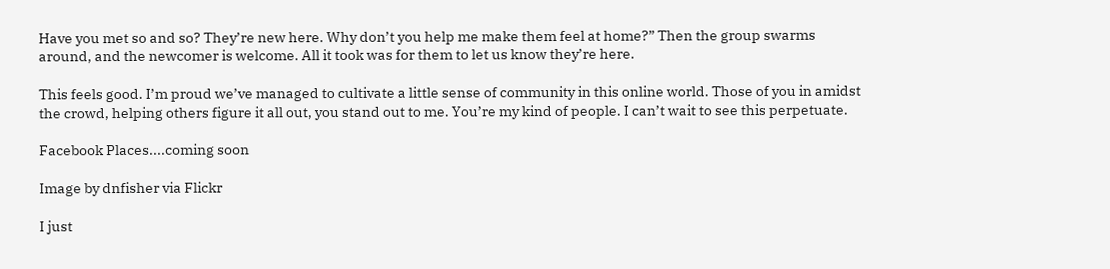Have you met so and so? They’re new here. Why don’t you help me make them feel at home?” Then the group swarms around, and the newcomer is welcome. All it took was for them to let us know they’re here.

This feels good. I’m proud we’ve managed to cultivate a little sense of community in this online world. Those of you in amidst the crowd, helping others figure it all out, you stand out to me. You’re my kind of people. I can’t wait to see this perpetuate.

Facebook Places....coming soon

Image by dnfisher via Flickr

I just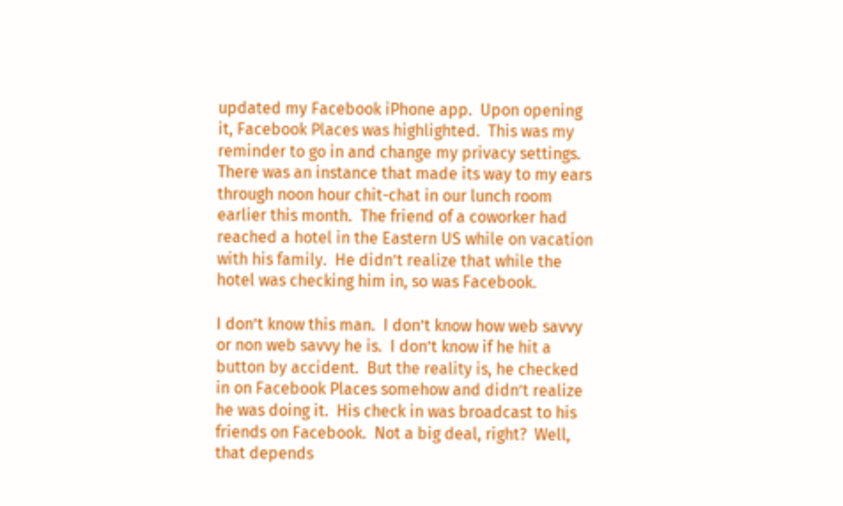updated my Facebook iPhone app.  Upon opening it, Facebook Places was highlighted.  This was my reminder to go in and change my privacy settings.  There was an instance that made its way to my ears through noon hour chit-chat in our lunch room earlier this month.  The friend of a coworker had reached a hotel in the Eastern US while on vacation with his family.  He didn’t realize that while the hotel was checking him in, so was Facebook.

I don’t know this man.  I don’t know how web savvy or non web savvy he is.  I don’t know if he hit a button by accident.  But the reality is, he checked in on Facebook Places somehow and didn’t realize he was doing it.  His check in was broadcast to his friends on Facebook.  Not a big deal, right?  Well, that depends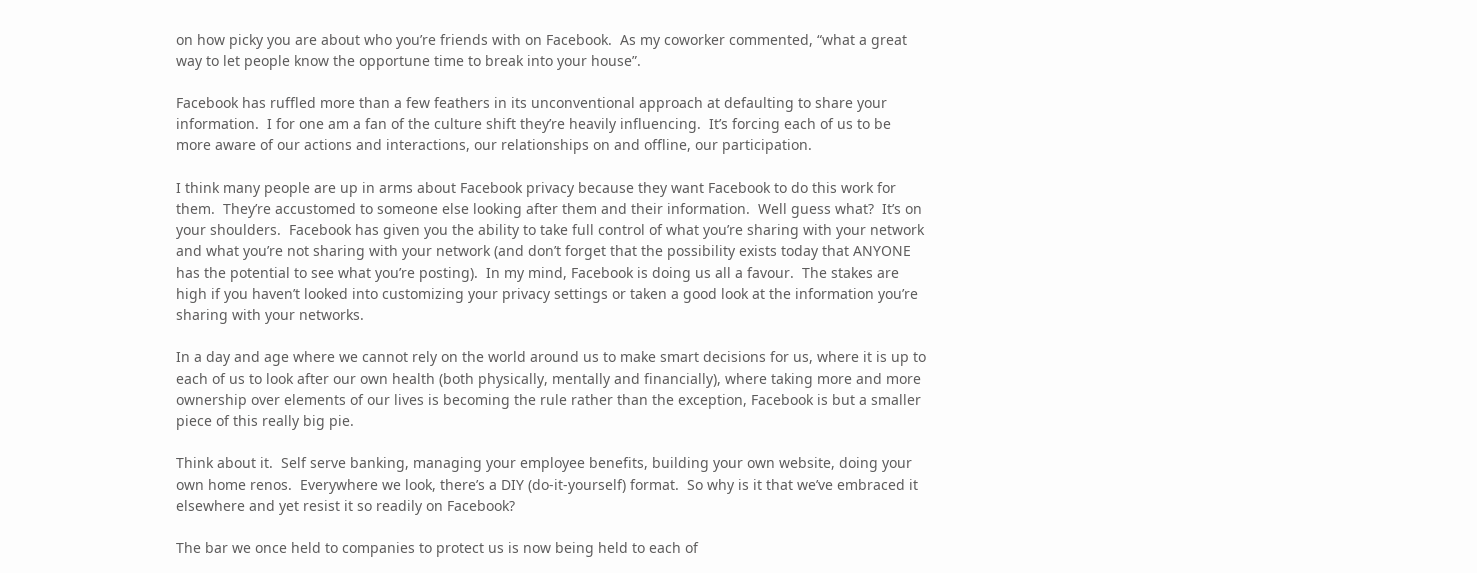on how picky you are about who you’re friends with on Facebook.  As my coworker commented, “what a great way to let people know the opportune time to break into your house”.

Facebook has ruffled more than a few feathers in its unconventional approach at defaulting to share your information.  I for one am a fan of the culture shift they’re heavily influencing.  It’s forcing each of us to be more aware of our actions and interactions, our relationships on and offline, our participation.

I think many people are up in arms about Facebook privacy because they want Facebook to do this work for them.  They’re accustomed to someone else looking after them and their information.  Well guess what?  It’s on your shoulders.  Facebook has given you the ability to take full control of what you’re sharing with your network and what you’re not sharing with your network (and don’t forget that the possibility exists today that ANYONE has the potential to see what you’re posting).  In my mind, Facebook is doing us all a favour.  The stakes are high if you haven’t looked into customizing your privacy settings or taken a good look at the information you’re sharing with your networks.

In a day and age where we cannot rely on the world around us to make smart decisions for us, where it is up to each of us to look after our own health (both physically, mentally and financially), where taking more and more ownership over elements of our lives is becoming the rule rather than the exception, Facebook is but a smaller piece of this really big pie.

Think about it.  Self serve banking, managing your employee benefits, building your own website, doing your own home renos.  Everywhere we look, there’s a DIY (do-it-yourself) format.  So why is it that we’ve embraced it elsewhere and yet resist it so readily on Facebook?

The bar we once held to companies to protect us is now being held to each of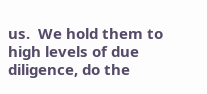us.  We hold them to high levels of due diligence, do the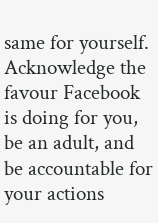same for yourself.  Acknowledge the favour Facebook is doing for you, be an adult, and be accountable for your actions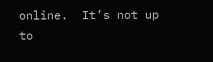online.  It’s not up to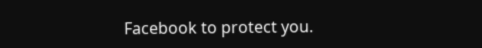Facebook to protect you.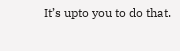It’s upto you to do that.